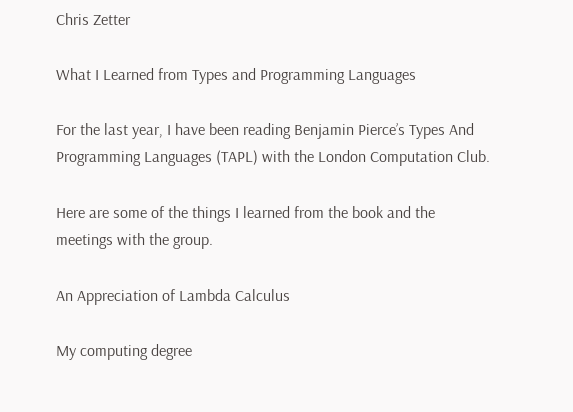Chris Zetter

What I Learned from Types and Programming Languages

For the last year, I have been reading Benjamin Pierce’s Types And Programming Languages (TAPL) with the London Computation Club.

Here are some of the things I learned from the book and the meetings with the group.

An Appreciation of Lambda Calculus

My computing degree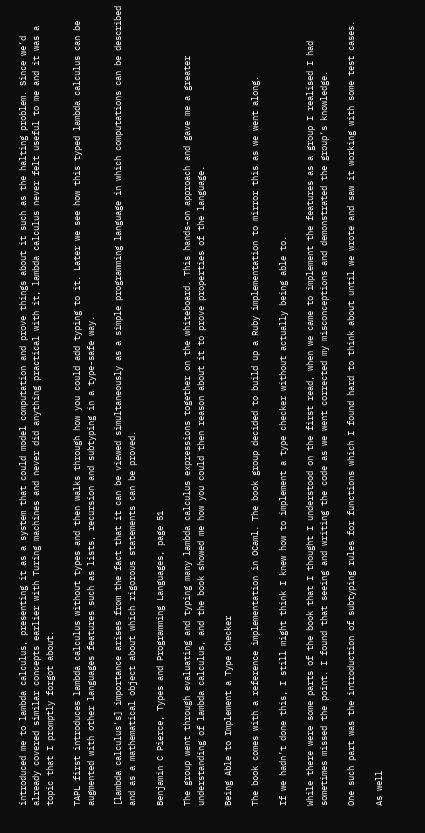introduced me to lambda calculus, presenting it as a system that could model computation and prove things about it such as the halting problem. Since we’d already covered similar concepts earlier with Turing machines and never did anything practical with it, lambda calculus never felt useful to me and it was a topic that I promptly forgot about.

TAPL first introduces lambda calculus without types and then walks through how you could add typing to it. Later we see how this typed lambda calculus can be augmented with other languages features such as lists, recursion and subtyping in a type-safe way.

[lambda calculus's] importance arises from the fact that it can be viewed simultaneously as a simple programming language in which computations can be described and as a mathematical object about which rigorous statements can be proved.

Benjamin C Pierce, Types and Programming Languages, page 51

The group went through evaluating and typing many lambda calculus expressions together on the whiteboard. This hands-on approach and gave me a greater understanding of lambda calculus, and the book showed me how you could then reason about it to prove properties of the language.

Being Able to Implement a Type Checker

The book comes with a reference implementation in OCaml. The book group decided to build up a Ruby implementation to mirror this as we went along.

If we hadn’t done this, I still might think I knew how to implement a type checker without actually being able to.

While there were some parts of the book that I thought I understood on the first read, when we came to implement the features as a group I realised I had sometimes missed the point. I found that seeing and writing the code as we went corrected my misconceptions and demonstrated the group’s knowledge.

One such part was the introduction of subtyping rules for functions which I found hard to think about until we wrote and saw it working with some test cases.

As well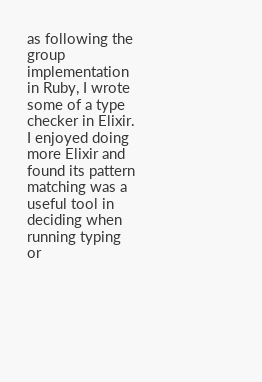as following the group implementation in Ruby, I wrote some of a type checker in Elixir. I enjoyed doing more Elixir and found its pattern matching was a useful tool in deciding when running typing or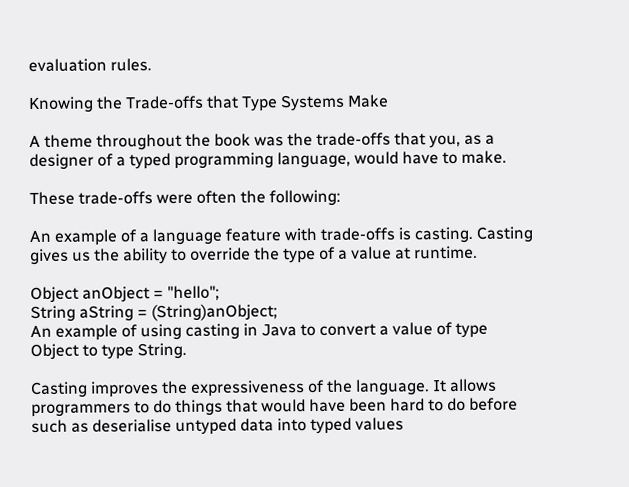evaluation rules.

Knowing the Trade-offs that Type Systems Make

A theme throughout the book was the trade-offs that you, as a designer of a typed programming language, would have to make.

These trade-offs were often the following:

An example of a language feature with trade-offs is casting. Casting gives us the ability to override the type of a value at runtime.

Object anObject = "hello";
String aString = (String)anObject;
An example of using casting in Java to convert a value of type Object to type String.

Casting improves the expressiveness of the language. It allows programmers to do things that would have been hard to do before such as deserialise untyped data into typed values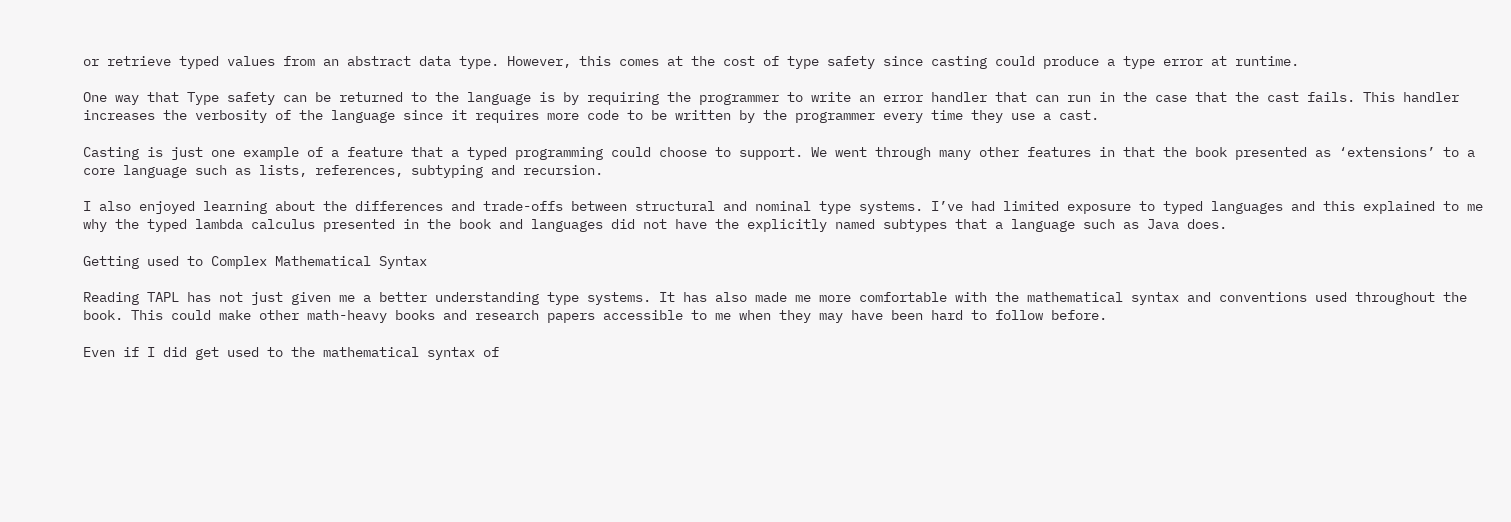or retrieve typed values from an abstract data type. However, this comes at the cost of type safety since casting could produce a type error at runtime.

One way that Type safety can be returned to the language is by requiring the programmer to write an error handler that can run in the case that the cast fails. This handler increases the verbosity of the language since it requires more code to be written by the programmer every time they use a cast.

Casting is just one example of a feature that a typed programming could choose to support. We went through many other features in that the book presented as ‘extensions’ to a core language such as lists, references, subtyping and recursion.

I also enjoyed learning about the differences and trade-offs between structural and nominal type systems. I’ve had limited exposure to typed languages and this explained to me why the typed lambda calculus presented in the book and languages did not have the explicitly named subtypes that a language such as Java does.

Getting used to Complex Mathematical Syntax

Reading TAPL has not just given me a better understanding type systems. It has also made me more comfortable with the mathematical syntax and conventions used throughout the book. This could make other math-heavy books and research papers accessible to me when they may have been hard to follow before.

Even if I did get used to the mathematical syntax of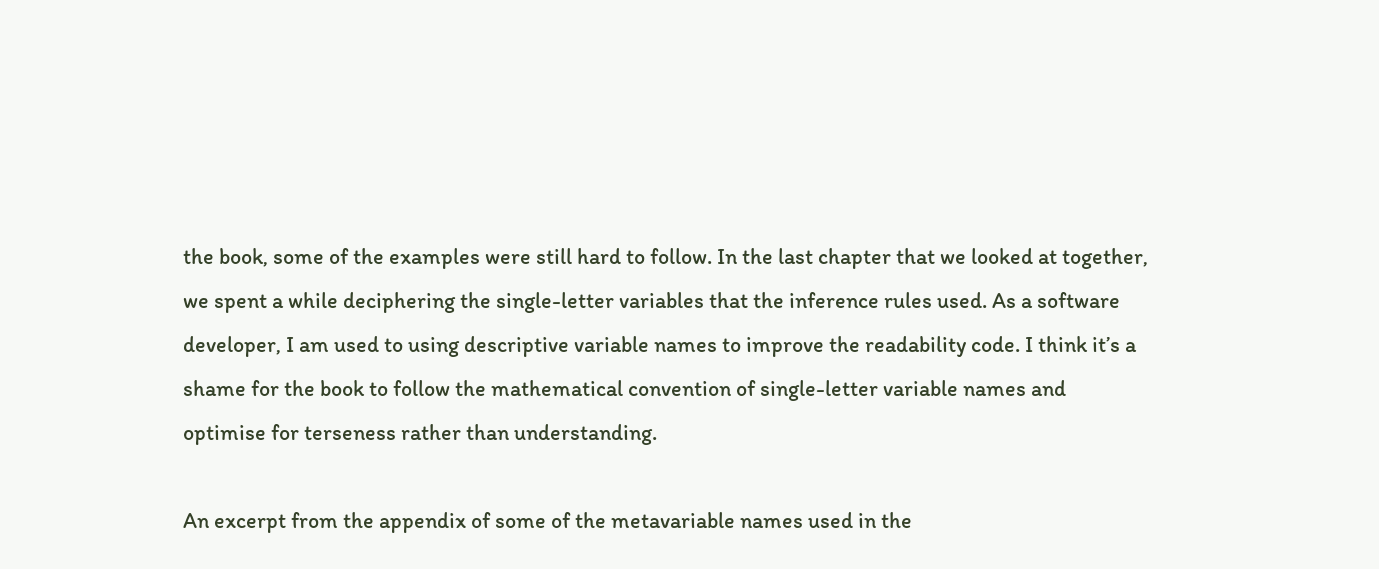the book, some of the examples were still hard to follow. In the last chapter that we looked at together, we spent a while deciphering the single-letter variables that the inference rules used. As a software developer, I am used to using descriptive variable names to improve the readability code. I think it’s a shame for the book to follow the mathematical convention of single-letter variable names and optimise for terseness rather than understanding.

An excerpt from the appendix of some of the metavariable names used in the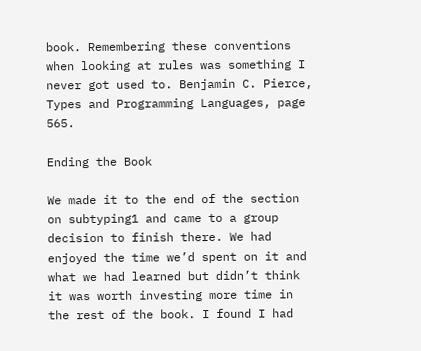book. Remembering these conventions when looking at rules was something I never got used to. Benjamin C. Pierce, Types and Programming Languages, page 565.

Ending the Book

We made it to the end of the section on subtyping1 and came to a group decision to finish there. We had enjoyed the time we’d spent on it and what we had learned but didn’t think it was worth investing more time in the rest of the book. I found I had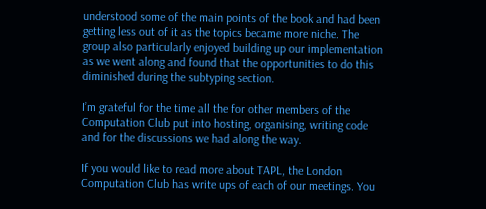understood some of the main points of the book and had been getting less out of it as the topics became more niche. The group also particularly enjoyed building up our implementation as we went along and found that the opportunities to do this diminished during the subtyping section.

I’m grateful for the time all the for other members of the Computation Club put into hosting, organising, writing code and for the discussions we had along the way.

If you would like to read more about TAPL, the London Computation Club has write ups of each of our meetings. You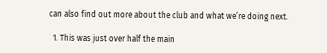can also find out more about the club and what we’re doing next.

  1. This was just over half the main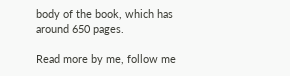body of the book, which has around 650 pages.

Read more by me, follow me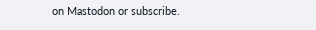on Mastodon or subscribe.